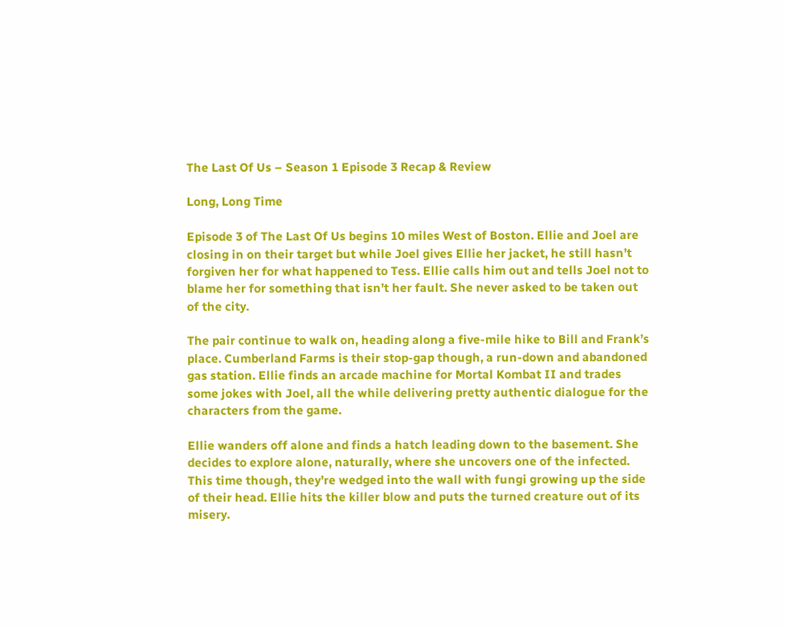The Last Of Us – Season 1 Episode 3 Recap & Review

Long, Long Time

Episode 3 of The Last Of Us begins 10 miles West of Boston. Ellie and Joel are closing in on their target but while Joel gives Ellie her jacket, he still hasn’t forgiven her for what happened to Tess. Ellie calls him out and tells Joel not to blame her for something that isn’t her fault. She never asked to be taken out of the city.

The pair continue to walk on, heading along a five-mile hike to Bill and Frank’s place. Cumberland Farms is their stop-gap though, a run-down and abandoned gas station. Ellie finds an arcade machine for Mortal Kombat II and trades some jokes with Joel, all the while delivering pretty authentic dialogue for the characters from the game.

Ellie wanders off alone and finds a hatch leading down to the basement. She decides to explore alone, naturally, where she uncovers one of the infected. This time though, they’re wedged into the wall with fungi growing up the side of their head. Ellie hits the killer blow and puts the turned creature out of its misery.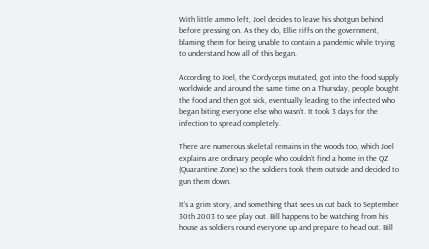With little ammo left, Joel decides to leave his shotgun behind before pressing on. As they do, Ellie riffs on the government, blaming them for being unable to contain a pandemic while trying to understand how all of this began.

According to Joel, the Cordyceps mutated, got into the food supply worldwide and around the same time on a Thursday, people bought the food and then got sick, eventually leading to the infected who began biting everyone else who wasn’t. It took 3 days for the infection to spread completely.

There are numerous skeletal remains in the woods too, which Joel explains are ordinary people who couldn’t find a home in the QZ (Quarantine Zone) so the soldiers took them outside and decided to gun them down.

It’s a grim story, and something that sees us cut back to September 30th 2003 to see play out. Bill happens to be watching from his house as soldiers round everyone up and prepare to head out. Bill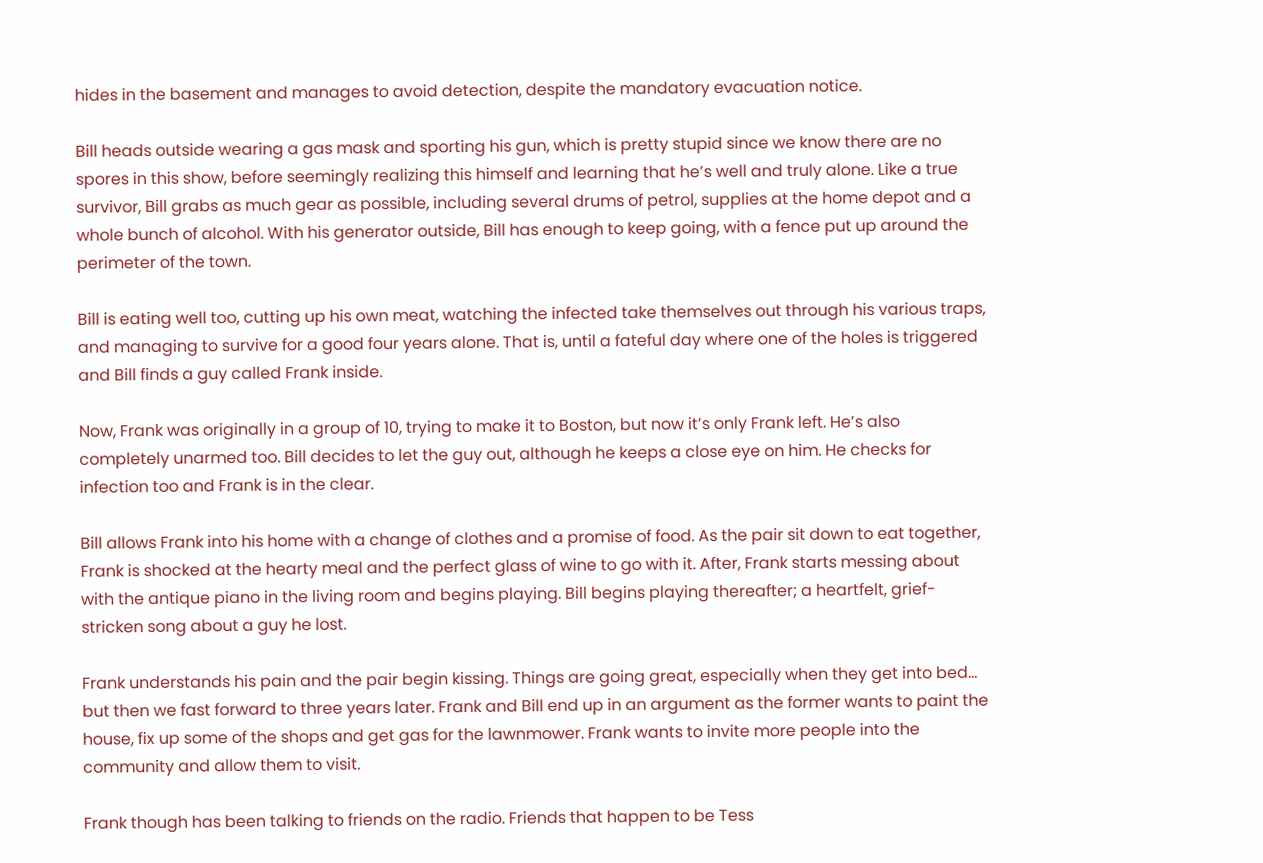hides in the basement and manages to avoid detection, despite the mandatory evacuation notice.

Bill heads outside wearing a gas mask and sporting his gun, which is pretty stupid since we know there are no spores in this show, before seemingly realizing this himself and learning that he’s well and truly alone. Like a true survivor, Bill grabs as much gear as possible, including several drums of petrol, supplies at the home depot and a whole bunch of alcohol. With his generator outside, Bill has enough to keep going, with a fence put up around the perimeter of the town.

Bill is eating well too, cutting up his own meat, watching the infected take themselves out through his various traps, and managing to survive for a good four years alone. That is, until a fateful day where one of the holes is triggered and Bill finds a guy called Frank inside.

Now, Frank was originally in a group of 10, trying to make it to Boston, but now it’s only Frank left. He’s also completely unarmed too. Bill decides to let the guy out, although he keeps a close eye on him. He checks for infection too and Frank is in the clear.

Bill allows Frank into his home with a change of clothes and a promise of food. As the pair sit down to eat together, Frank is shocked at the hearty meal and the perfect glass of wine to go with it. After, Frank starts messing about with the antique piano in the living room and begins playing. Bill begins playing thereafter; a heartfelt, grief-stricken song about a guy he lost.

Frank understands his pain and the pair begin kissing. Things are going great, especially when they get into bed… but then we fast forward to three years later. Frank and Bill end up in an argument as the former wants to paint the house, fix up some of the shops and get gas for the lawnmower. Frank wants to invite more people into the community and allow them to visit.

Frank though has been talking to friends on the radio. Friends that happen to be Tess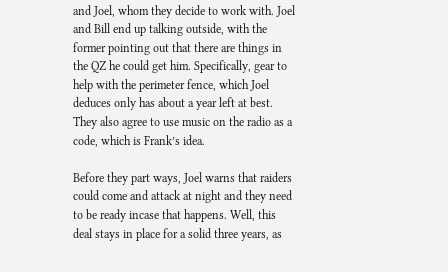and Joel, whom they decide to work with. Joel and Bill end up talking outside, with the former pointing out that there are things in the QZ he could get him. Specifically, gear to help with the perimeter fence, which Joel deduces only has about a year left at best. They also agree to use music on the radio as a code, which is Frank’s idea.

Before they part ways, Joel warns that raiders could come and attack at night and they need to be ready incase that happens. Well, this deal stays in place for a solid three years, as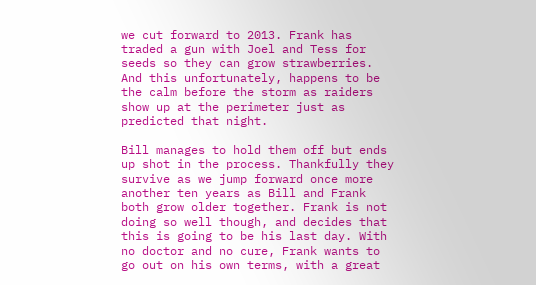we cut forward to 2013. Frank has traded a gun with Joel and Tess for seeds so they can grow strawberries. And this unfortunately, happens to be the calm before the storm as raiders show up at the perimeter just as predicted that night.

Bill manages to hold them off but ends up shot in the process. Thankfully they survive as we jump forward once more another ten years as Bill and Frank both grow older together. Frank is not doing so well though, and decides that this is going to be his last day. With no doctor and no cure, Frank wants to go out on his own terms, with a great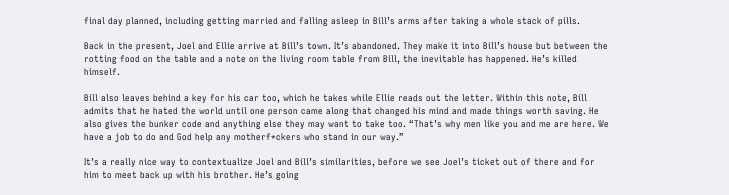final day planned, including getting married and falling asleep in Bill’s arms after taking a whole stack of pills.

Back in the present, Joel and Ellie arrive at Bill’s town. It’s abandoned. They make it into Bill’s house but between the rotting food on the table and a note on the living room table from Bill, the inevitable has happened. He’s killed himself.

Bill also leaves behind a key for his car too, which he takes while Ellie reads out the letter. Within this note, Bill admits that he hated the world until one person came along that changed his mind and made things worth saving. He also gives the bunker code and anything else they may want to take too. “That’s why men like you and me are here. We have a job to do and God help any motherf*ckers who stand in our way.”

It’s a really nice way to contextualize Joel and Bill’s similarities, before we see Joel’s ticket out of there and for him to meet back up with his brother. He’s going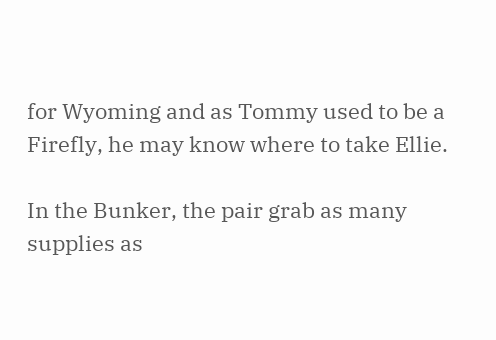for Wyoming and as Tommy used to be a Firefly, he may know where to take Ellie.

In the Bunker, the pair grab as many supplies as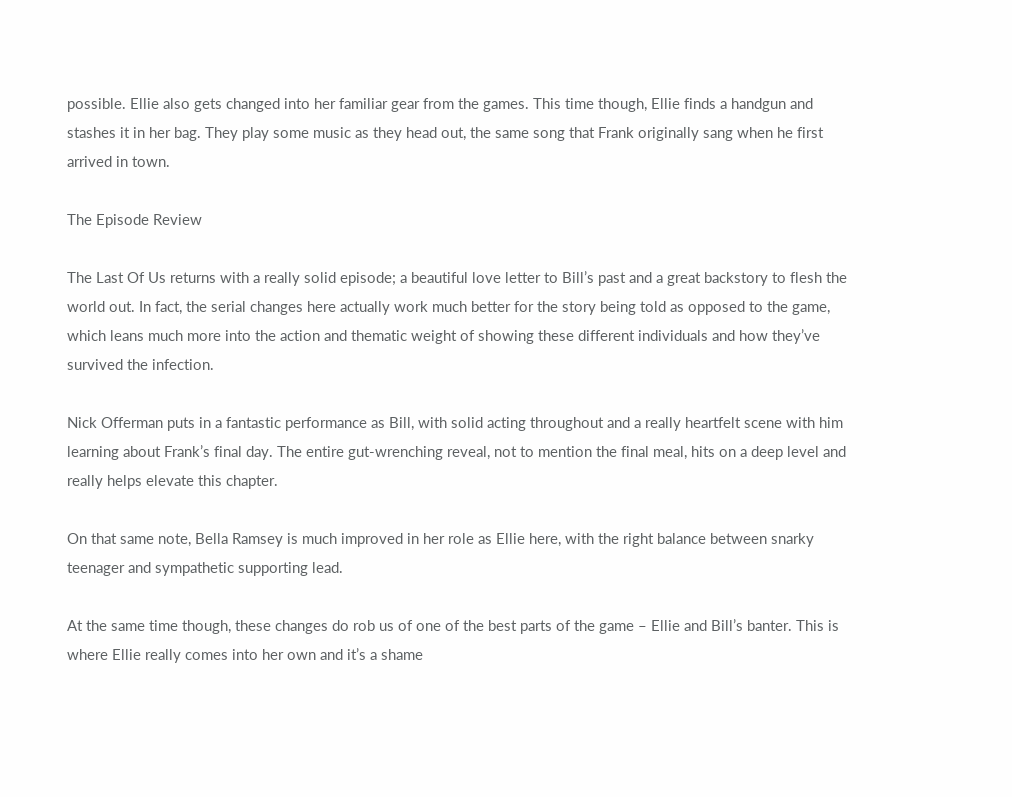possible. Ellie also gets changed into her familiar gear from the games. This time though, Ellie finds a handgun and stashes it in her bag. They play some music as they head out, the same song that Frank originally sang when he first arrived in town.

The Episode Review

The Last Of Us returns with a really solid episode; a beautiful love letter to Bill’s past and a great backstory to flesh the world out. In fact, the serial changes here actually work much better for the story being told as opposed to the game, which leans much more into the action and thematic weight of showing these different individuals and how they’ve survived the infection.

Nick Offerman puts in a fantastic performance as Bill, with solid acting throughout and a really heartfelt scene with him learning about Frank’s final day. The entire gut-wrenching reveal, not to mention the final meal, hits on a deep level and really helps elevate this chapter.

On that same note, Bella Ramsey is much improved in her role as Ellie here, with the right balance between snarky teenager and sympathetic supporting lead.

At the same time though, these changes do rob us of one of the best parts of the game – Ellie and Bill’s banter. This is where Ellie really comes into her own and it’s a shame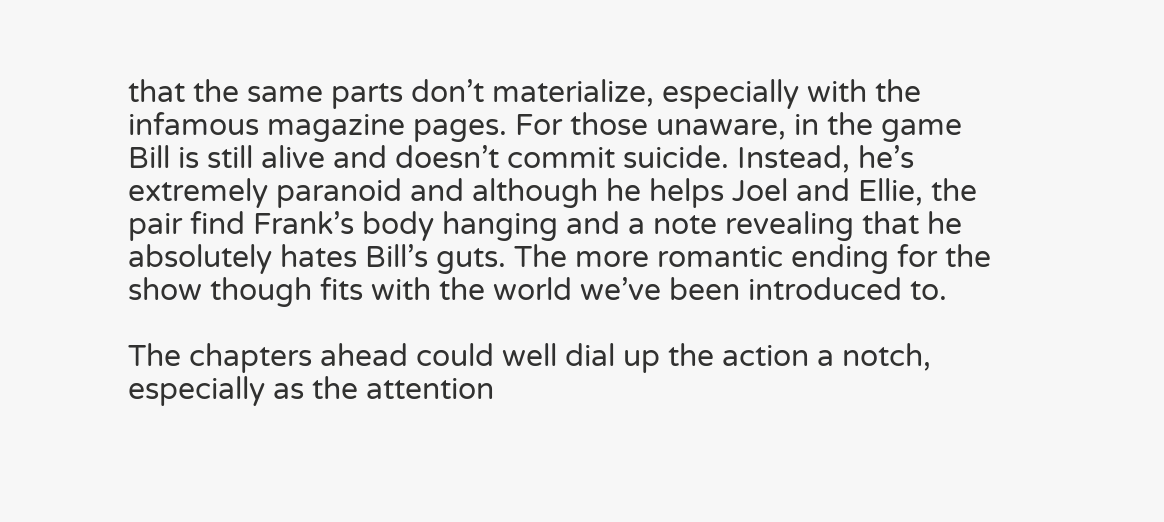that the same parts don’t materialize, especially with the infamous magazine pages. For those unaware, in the game Bill is still alive and doesn’t commit suicide. Instead, he’s extremely paranoid and although he helps Joel and Ellie, the pair find Frank’s body hanging and a note revealing that he absolutely hates Bill’s guts. The more romantic ending for the show though fits with the world we’ve been introduced to.

The chapters ahead could well dial up the action a notch, especially as the attention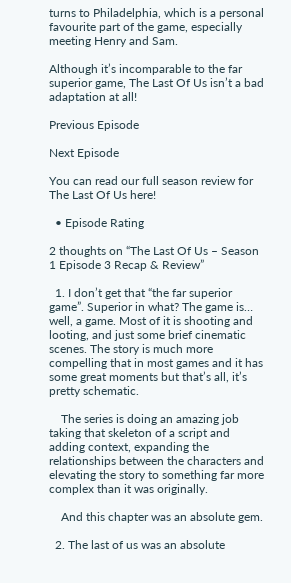turns to Philadelphia, which is a personal favourite part of the game, especially meeting Henry and Sam.

Although it’s incomparable to the far superior game, The Last Of Us isn’t a bad adaptation at all!

Previous Episode

Next Episode

You can read our full season review for The Last Of Us here!

  • Episode Rating

2 thoughts on “The Last Of Us – Season 1 Episode 3 Recap & Review”

  1. I don’t get that “the far superior game”. Superior in what? The game is… well, a game. Most of it is shooting and looting, and just some brief cinematic scenes. The story is much more compelling that in most games and it has some great moments but that’s all, it’s pretty schematic.

    The series is doing an amazing job taking that skeleton of a script and adding context, expanding the relationships between the characters and elevating the story to something far more complex than it was originally.

    And this chapter was an absolute gem.

  2. The last of us was an absolute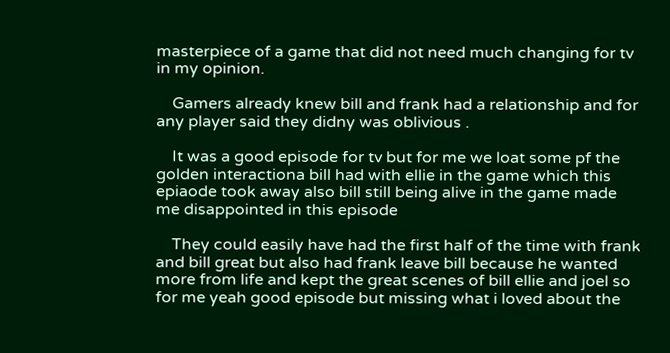masterpiece of a game that did not need much changing for tv in my opinion.

    Gamers already knew bill and frank had a relationship and for any player said they didny was oblivious .

    It was a good episode for tv but for me we loat some pf the golden interactiona bill had with ellie in the game which this epiaode took away also bill still being alive in the game made me disappointed in this episode

    They could easily have had the first half of the time with frank and bill great but also had frank leave bill because he wanted more from life and kept the great scenes of bill ellie and joel so for me yeah good episode but missing what i loved about the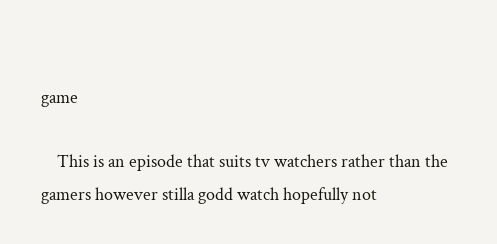game

    This is an episode that suits tv watchers rather than the gamers however stilla godd watch hopefully not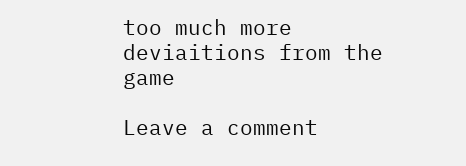too much more deviaitions from the game

Leave a comment